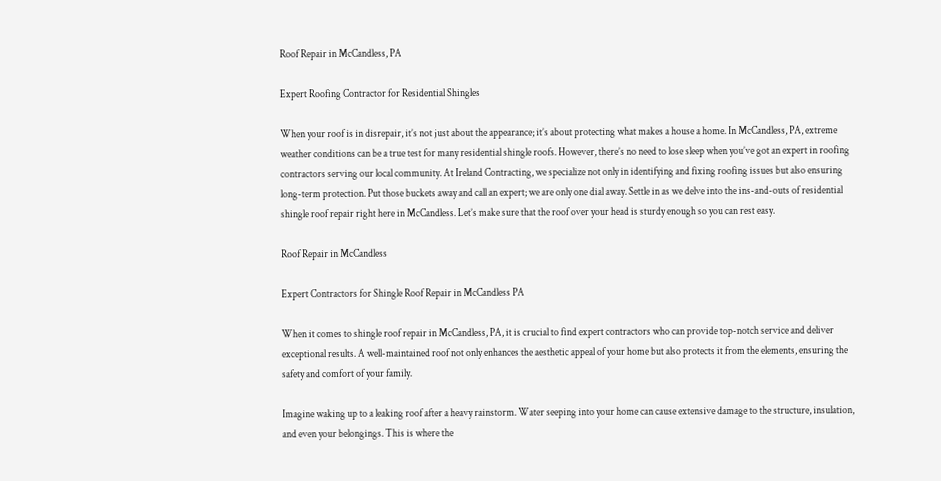Roof Repair in McCandless, PA

Expert Roofing Contractor for Residential Shingles

When your roof is in disrepair, it’s not just about the appearance; it’s about protecting what makes a house a home. In McCandless, PA, extreme weather conditions can be a true test for many residential shingle roofs. However, there’s no need to lose sleep when you’ve got an expert in roofing contractors serving our local community. At Ireland Contracting, we specialize not only in identifying and fixing roofing issues but also ensuring long-term protection. Put those buckets away and call an expert; we are only one dial away. Settle in as we delve into the ins-and-outs of residential shingle roof repair right here in McCandless. Let’s make sure that the roof over your head is sturdy enough so you can rest easy.

Roof Repair in McCandless

Expert Contractors for Shingle Roof Repair in McCandless PA

When it comes to shingle roof repair in McCandless, PA, it is crucial to find expert contractors who can provide top-notch service and deliver exceptional results. A well-maintained roof not only enhances the aesthetic appeal of your home but also protects it from the elements, ensuring the safety and comfort of your family.

Imagine waking up to a leaking roof after a heavy rainstorm. Water seeping into your home can cause extensive damage to the structure, insulation, and even your belongings. This is where the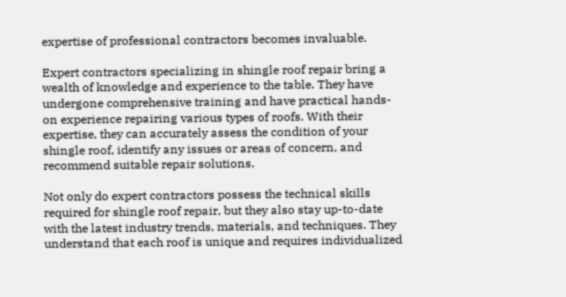expertise of professional contractors becomes invaluable.

Expert contractors specializing in shingle roof repair bring a wealth of knowledge and experience to the table. They have undergone comprehensive training and have practical hands-on experience repairing various types of roofs. With their expertise, they can accurately assess the condition of your shingle roof, identify any issues or areas of concern, and recommend suitable repair solutions.

Not only do expert contractors possess the technical skills required for shingle roof repair, but they also stay up-to-date with the latest industry trends, materials, and techniques. They understand that each roof is unique and requires individualized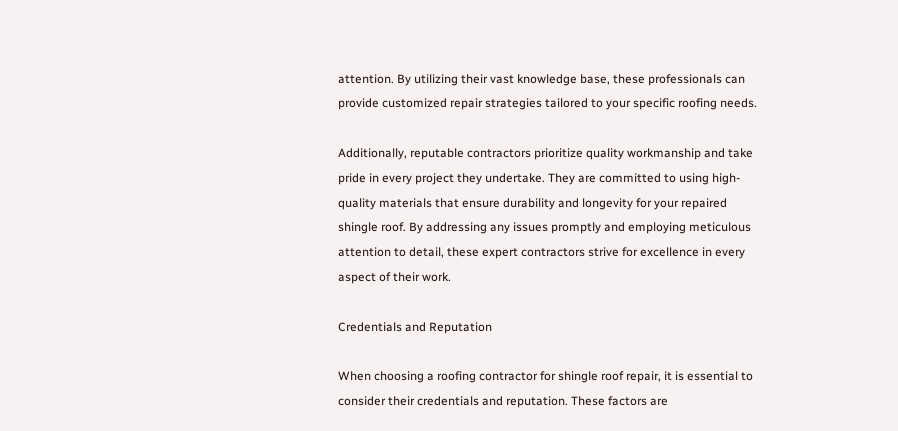attention. By utilizing their vast knowledge base, these professionals can provide customized repair strategies tailored to your specific roofing needs.

Additionally, reputable contractors prioritize quality workmanship and take pride in every project they undertake. They are committed to using high-quality materials that ensure durability and longevity for your repaired shingle roof. By addressing any issues promptly and employing meticulous attention to detail, these expert contractors strive for excellence in every aspect of their work.

Credentials and Reputation

When choosing a roofing contractor for shingle roof repair, it is essential to consider their credentials and reputation. These factors are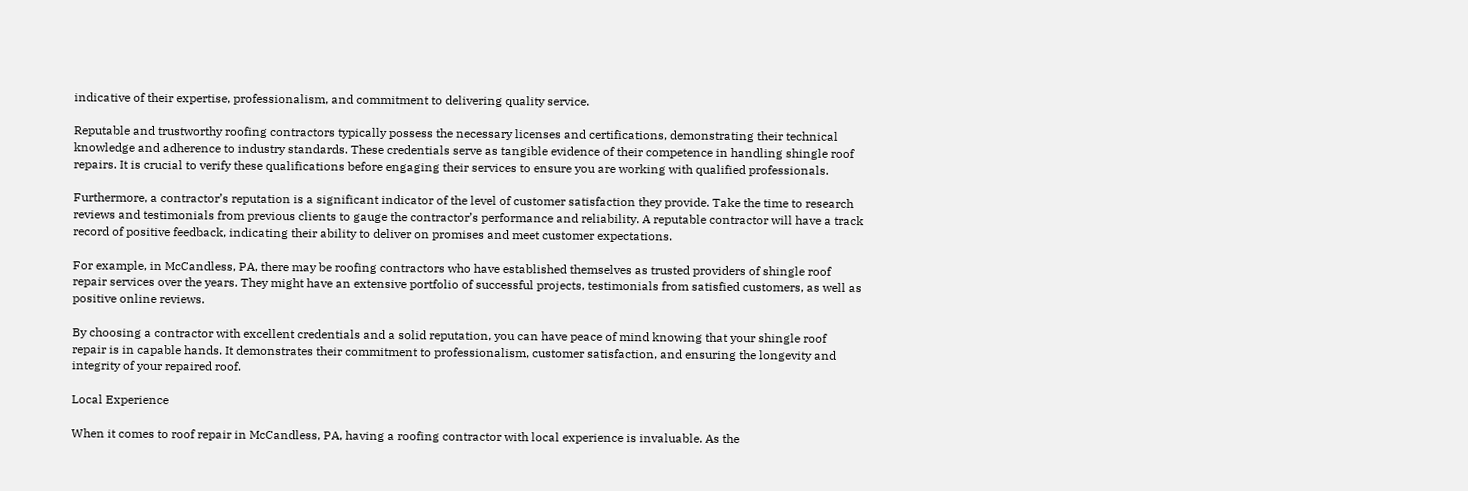indicative of their expertise, professionalism, and commitment to delivering quality service.

Reputable and trustworthy roofing contractors typically possess the necessary licenses and certifications, demonstrating their technical knowledge and adherence to industry standards. These credentials serve as tangible evidence of their competence in handling shingle roof repairs. It is crucial to verify these qualifications before engaging their services to ensure you are working with qualified professionals.

Furthermore, a contractor’s reputation is a significant indicator of the level of customer satisfaction they provide. Take the time to research reviews and testimonials from previous clients to gauge the contractor’s performance and reliability. A reputable contractor will have a track record of positive feedback, indicating their ability to deliver on promises and meet customer expectations.

For example, in McCandless, PA, there may be roofing contractors who have established themselves as trusted providers of shingle roof repair services over the years. They might have an extensive portfolio of successful projects, testimonials from satisfied customers, as well as positive online reviews.

By choosing a contractor with excellent credentials and a solid reputation, you can have peace of mind knowing that your shingle roof repair is in capable hands. It demonstrates their commitment to professionalism, customer satisfaction, and ensuring the longevity and integrity of your repaired roof.

Local Experience

When it comes to roof repair in McCandless, PA, having a roofing contractor with local experience is invaluable. As the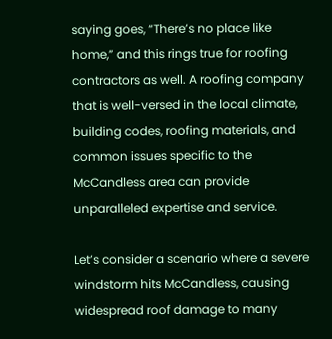saying goes, “There’s no place like home,” and this rings true for roofing contractors as well. A roofing company that is well-versed in the local climate, building codes, roofing materials, and common issues specific to the McCandless area can provide unparalleled expertise and service.

Let’s consider a scenario where a severe windstorm hits McCandless, causing widespread roof damage to many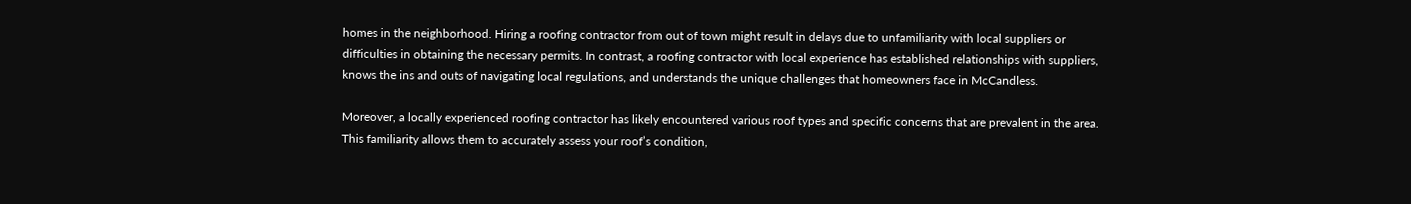homes in the neighborhood. Hiring a roofing contractor from out of town might result in delays due to unfamiliarity with local suppliers or difficulties in obtaining the necessary permits. In contrast, a roofing contractor with local experience has established relationships with suppliers, knows the ins and outs of navigating local regulations, and understands the unique challenges that homeowners face in McCandless.

Moreover, a locally experienced roofing contractor has likely encountered various roof types and specific concerns that are prevalent in the area. This familiarity allows them to accurately assess your roof’s condition,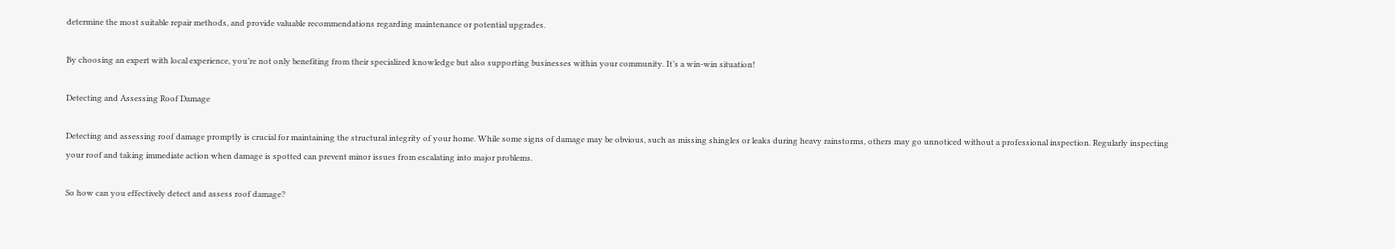determine the most suitable repair methods, and provide valuable recommendations regarding maintenance or potential upgrades.

By choosing an expert with local experience, you’re not only benefiting from their specialized knowledge but also supporting businesses within your community. It’s a win-win situation!

Detecting and Assessing Roof Damage

Detecting and assessing roof damage promptly is crucial for maintaining the structural integrity of your home. While some signs of damage may be obvious, such as missing shingles or leaks during heavy rainstorms, others may go unnoticed without a professional inspection. Regularly inspecting your roof and taking immediate action when damage is spotted can prevent minor issues from escalating into major problems.

So how can you effectively detect and assess roof damage?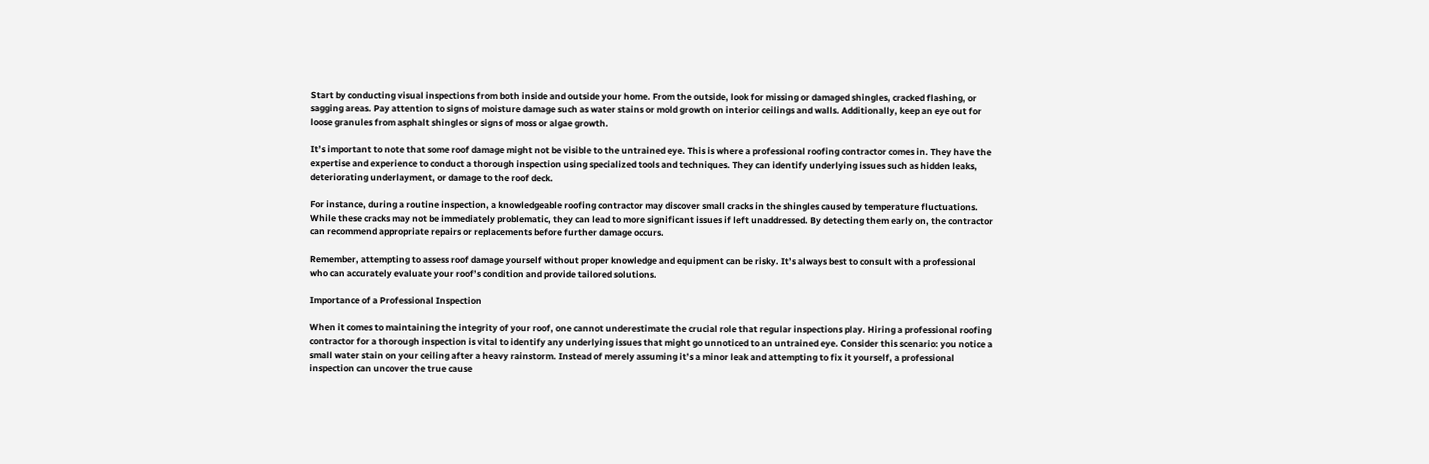Start by conducting visual inspections from both inside and outside your home. From the outside, look for missing or damaged shingles, cracked flashing, or sagging areas. Pay attention to signs of moisture damage such as water stains or mold growth on interior ceilings and walls. Additionally, keep an eye out for loose granules from asphalt shingles or signs of moss or algae growth.

It’s important to note that some roof damage might not be visible to the untrained eye. This is where a professional roofing contractor comes in. They have the expertise and experience to conduct a thorough inspection using specialized tools and techniques. They can identify underlying issues such as hidden leaks, deteriorating underlayment, or damage to the roof deck.

For instance, during a routine inspection, a knowledgeable roofing contractor may discover small cracks in the shingles caused by temperature fluctuations. While these cracks may not be immediately problematic, they can lead to more significant issues if left unaddressed. By detecting them early on, the contractor can recommend appropriate repairs or replacements before further damage occurs.

Remember, attempting to assess roof damage yourself without proper knowledge and equipment can be risky. It’s always best to consult with a professional who can accurately evaluate your roof’s condition and provide tailored solutions.

Importance of a Professional Inspection

When it comes to maintaining the integrity of your roof, one cannot underestimate the crucial role that regular inspections play. Hiring a professional roofing contractor for a thorough inspection is vital to identify any underlying issues that might go unnoticed to an untrained eye. Consider this scenario: you notice a small water stain on your ceiling after a heavy rainstorm. Instead of merely assuming it’s a minor leak and attempting to fix it yourself, a professional inspection can uncover the true cause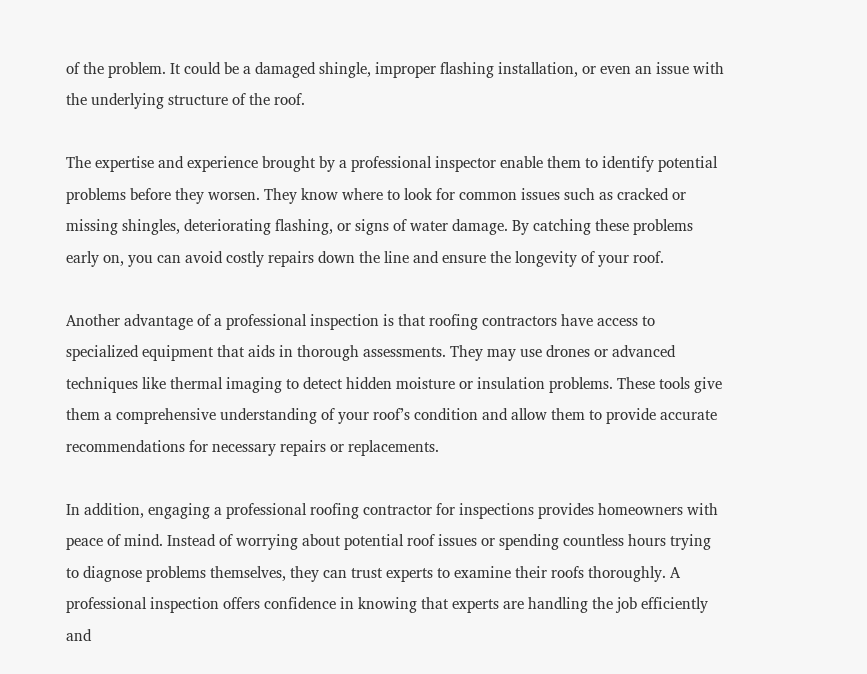of the problem. It could be a damaged shingle, improper flashing installation, or even an issue with the underlying structure of the roof.

The expertise and experience brought by a professional inspector enable them to identify potential problems before they worsen. They know where to look for common issues such as cracked or missing shingles, deteriorating flashing, or signs of water damage. By catching these problems early on, you can avoid costly repairs down the line and ensure the longevity of your roof.

Another advantage of a professional inspection is that roofing contractors have access to specialized equipment that aids in thorough assessments. They may use drones or advanced techniques like thermal imaging to detect hidden moisture or insulation problems. These tools give them a comprehensive understanding of your roof’s condition and allow them to provide accurate recommendations for necessary repairs or replacements.

In addition, engaging a professional roofing contractor for inspections provides homeowners with peace of mind. Instead of worrying about potential roof issues or spending countless hours trying to diagnose problems themselves, they can trust experts to examine their roofs thoroughly. A professional inspection offers confidence in knowing that experts are handling the job efficiently and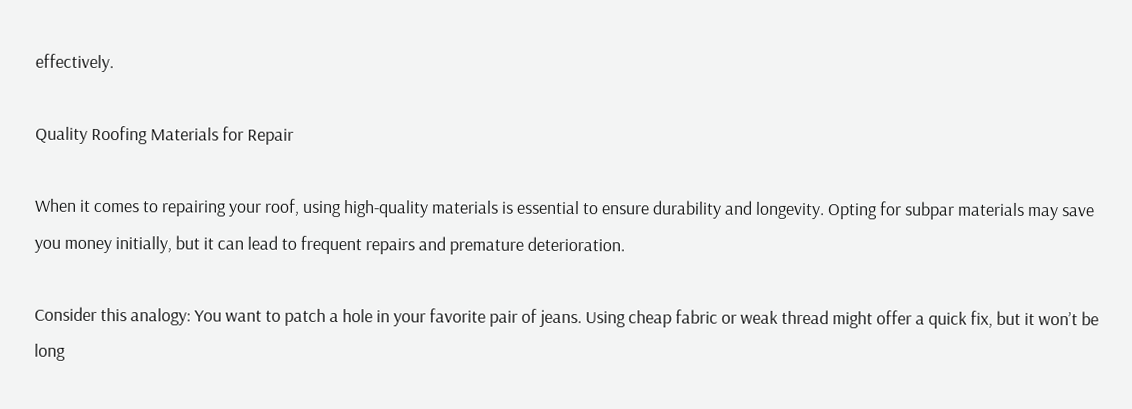effectively.

Quality Roofing Materials for Repair

When it comes to repairing your roof, using high-quality materials is essential to ensure durability and longevity. Opting for subpar materials may save you money initially, but it can lead to frequent repairs and premature deterioration.

Consider this analogy: You want to patch a hole in your favorite pair of jeans. Using cheap fabric or weak thread might offer a quick fix, but it won’t be long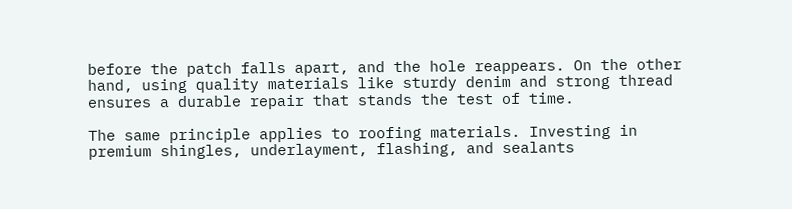before the patch falls apart, and the hole reappears. On the other hand, using quality materials like sturdy denim and strong thread ensures a durable repair that stands the test of time.

The same principle applies to roofing materials. Investing in premium shingles, underlayment, flashing, and sealants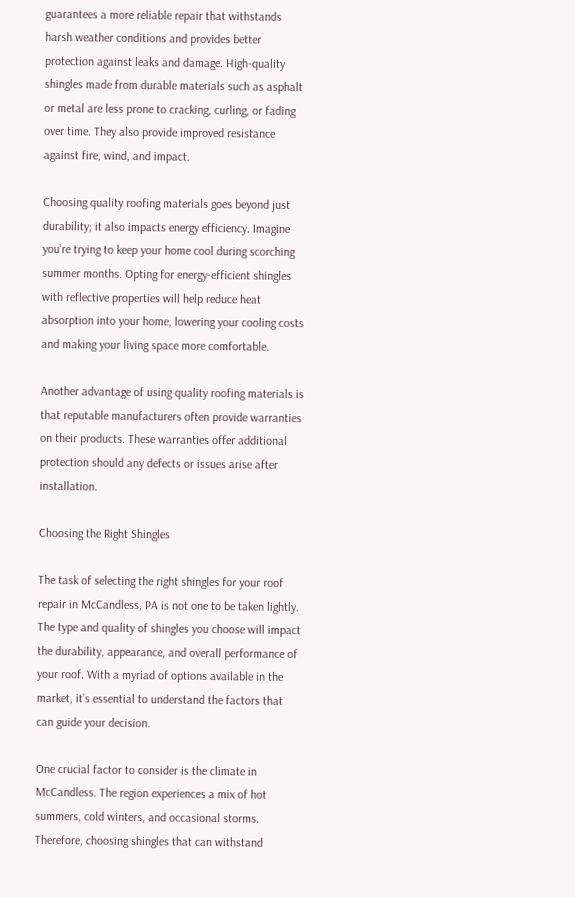guarantees a more reliable repair that withstands harsh weather conditions and provides better protection against leaks and damage. High-quality shingles made from durable materials such as asphalt or metal are less prone to cracking, curling, or fading over time. They also provide improved resistance against fire, wind, and impact.

Choosing quality roofing materials goes beyond just durability; it also impacts energy efficiency. Imagine you’re trying to keep your home cool during scorching summer months. Opting for energy-efficient shingles with reflective properties will help reduce heat absorption into your home, lowering your cooling costs and making your living space more comfortable.

Another advantage of using quality roofing materials is that reputable manufacturers often provide warranties on their products. These warranties offer additional protection should any defects or issues arise after installation.

Choosing the Right Shingles

The task of selecting the right shingles for your roof repair in McCandless, PA is not one to be taken lightly. The type and quality of shingles you choose will impact the durability, appearance, and overall performance of your roof. With a myriad of options available in the market, it’s essential to understand the factors that can guide your decision.

One crucial factor to consider is the climate in McCandless. The region experiences a mix of hot summers, cold winters, and occasional storms. Therefore, choosing shingles that can withstand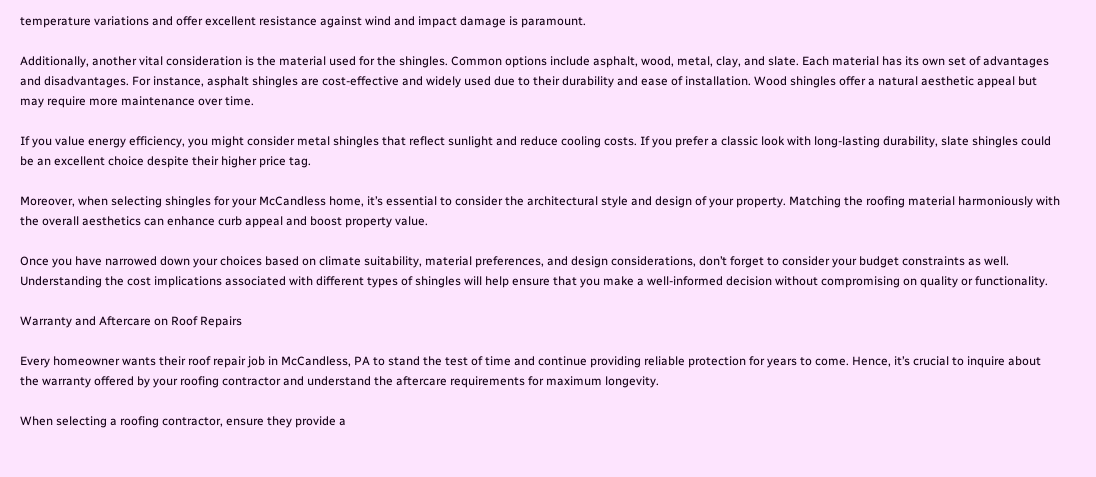temperature variations and offer excellent resistance against wind and impact damage is paramount.

Additionally, another vital consideration is the material used for the shingles. Common options include asphalt, wood, metal, clay, and slate. Each material has its own set of advantages and disadvantages. For instance, asphalt shingles are cost-effective and widely used due to their durability and ease of installation. Wood shingles offer a natural aesthetic appeal but may require more maintenance over time.

If you value energy efficiency, you might consider metal shingles that reflect sunlight and reduce cooling costs. If you prefer a classic look with long-lasting durability, slate shingles could be an excellent choice despite their higher price tag.

Moreover, when selecting shingles for your McCandless home, it’s essential to consider the architectural style and design of your property. Matching the roofing material harmoniously with the overall aesthetics can enhance curb appeal and boost property value.

Once you have narrowed down your choices based on climate suitability, material preferences, and design considerations, don’t forget to consider your budget constraints as well. Understanding the cost implications associated with different types of shingles will help ensure that you make a well-informed decision without compromising on quality or functionality.

Warranty and Aftercare on Roof Repairs

Every homeowner wants their roof repair job in McCandless, PA to stand the test of time and continue providing reliable protection for years to come. Hence, it’s crucial to inquire about the warranty offered by your roofing contractor and understand the aftercare requirements for maximum longevity.

When selecting a roofing contractor, ensure they provide a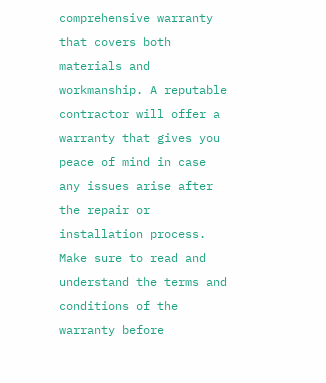comprehensive warranty that covers both materials and workmanship. A reputable contractor will offer a warranty that gives you peace of mind in case any issues arise after the repair or installation process. Make sure to read and understand the terms and conditions of the warranty before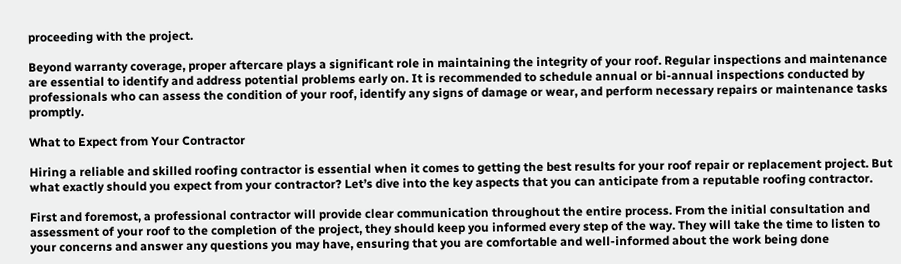proceeding with the project.

Beyond warranty coverage, proper aftercare plays a significant role in maintaining the integrity of your roof. Regular inspections and maintenance are essential to identify and address potential problems early on. It is recommended to schedule annual or bi-annual inspections conducted by professionals who can assess the condition of your roof, identify any signs of damage or wear, and perform necessary repairs or maintenance tasks promptly.

What to Expect from Your Contractor

Hiring a reliable and skilled roofing contractor is essential when it comes to getting the best results for your roof repair or replacement project. But what exactly should you expect from your contractor? Let’s dive into the key aspects that you can anticipate from a reputable roofing contractor.

First and foremost, a professional contractor will provide clear communication throughout the entire process. From the initial consultation and assessment of your roof to the completion of the project, they should keep you informed every step of the way. They will take the time to listen to your concerns and answer any questions you may have, ensuring that you are comfortable and well-informed about the work being done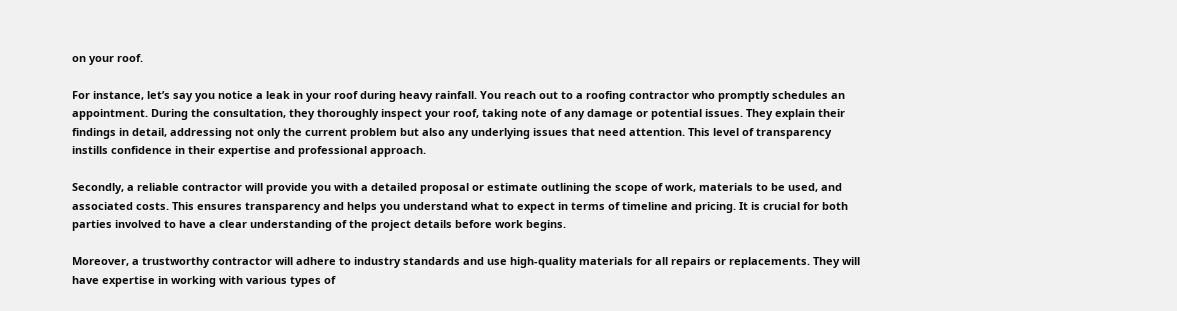on your roof.

For instance, let’s say you notice a leak in your roof during heavy rainfall. You reach out to a roofing contractor who promptly schedules an appointment. During the consultation, they thoroughly inspect your roof, taking note of any damage or potential issues. They explain their findings in detail, addressing not only the current problem but also any underlying issues that need attention. This level of transparency instills confidence in their expertise and professional approach.

Secondly, a reliable contractor will provide you with a detailed proposal or estimate outlining the scope of work, materials to be used, and associated costs. This ensures transparency and helps you understand what to expect in terms of timeline and pricing. It is crucial for both parties involved to have a clear understanding of the project details before work begins.

Moreover, a trustworthy contractor will adhere to industry standards and use high-quality materials for all repairs or replacements. They will have expertise in working with various types of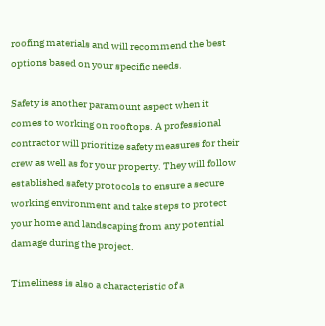roofing materials and will recommend the best options based on your specific needs.

Safety is another paramount aspect when it comes to working on rooftops. A professional contractor will prioritize safety measures for their crew as well as for your property. They will follow established safety protocols to ensure a secure working environment and take steps to protect your home and landscaping from any potential damage during the project.

Timeliness is also a characteristic of a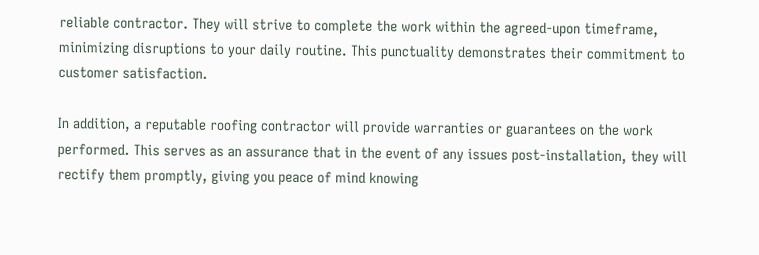reliable contractor. They will strive to complete the work within the agreed-upon timeframe, minimizing disruptions to your daily routine. This punctuality demonstrates their commitment to customer satisfaction.

In addition, a reputable roofing contractor will provide warranties or guarantees on the work performed. This serves as an assurance that in the event of any issues post-installation, they will rectify them promptly, giving you peace of mind knowing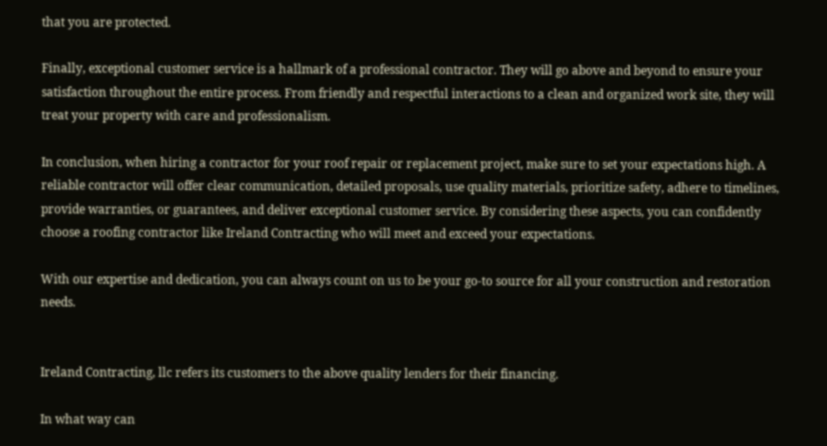that you are protected.

Finally, exceptional customer service is a hallmark of a professional contractor. They will go above and beyond to ensure your satisfaction throughout the entire process. From friendly and respectful interactions to a clean and organized work site, they will treat your property with care and professionalism.

In conclusion, when hiring a contractor for your roof repair or replacement project, make sure to set your expectations high. A reliable contractor will offer clear communication, detailed proposals, use quality materials, prioritize safety, adhere to timelines, provide warranties, or guarantees, and deliver exceptional customer service. By considering these aspects, you can confidently choose a roofing contractor like Ireland Contracting who will meet and exceed your expectations.

With our expertise and dedication, you can always count on us to be your go-to source for all your construction and restoration needs.


Ireland Contracting, llc refers its customers to the above quality lenders for their financing.

In what way can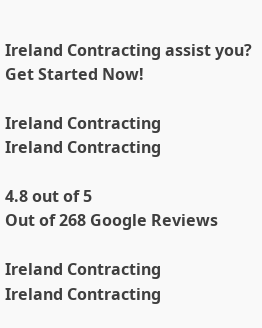Ireland Contracting assist you? Get Started Now!

Ireland Contracting
Ireland Contracting

4.8 out of 5
Out of 268 Google Reviews

Ireland Contracting
Ireland Contracting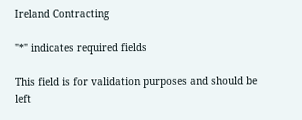Ireland Contracting

"*" indicates required fields

This field is for validation purposes and should be left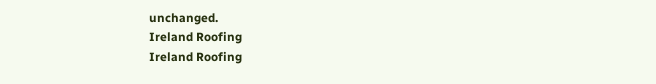unchanged.
Ireland Roofing
Ireland Roofing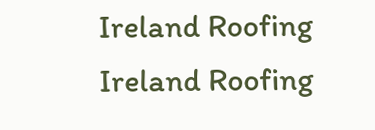Ireland Roofing
Ireland Roofing